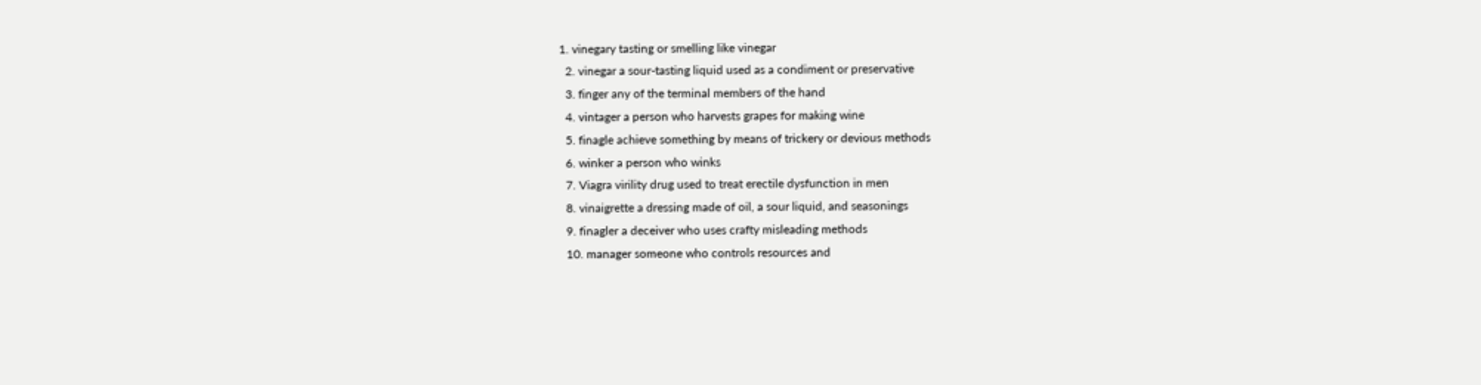1. vinegary tasting or smelling like vinegar
  2. vinegar a sour-tasting liquid used as a condiment or preservative
  3. finger any of the terminal members of the hand
  4. vintager a person who harvests grapes for making wine
  5. finagle achieve something by means of trickery or devious methods
  6. winker a person who winks
  7. Viagra virility drug used to treat erectile dysfunction in men
  8. vinaigrette a dressing made of oil, a sour liquid, and seasonings
  9. finagler a deceiver who uses crafty misleading methods
  10. manager someone who controls resources and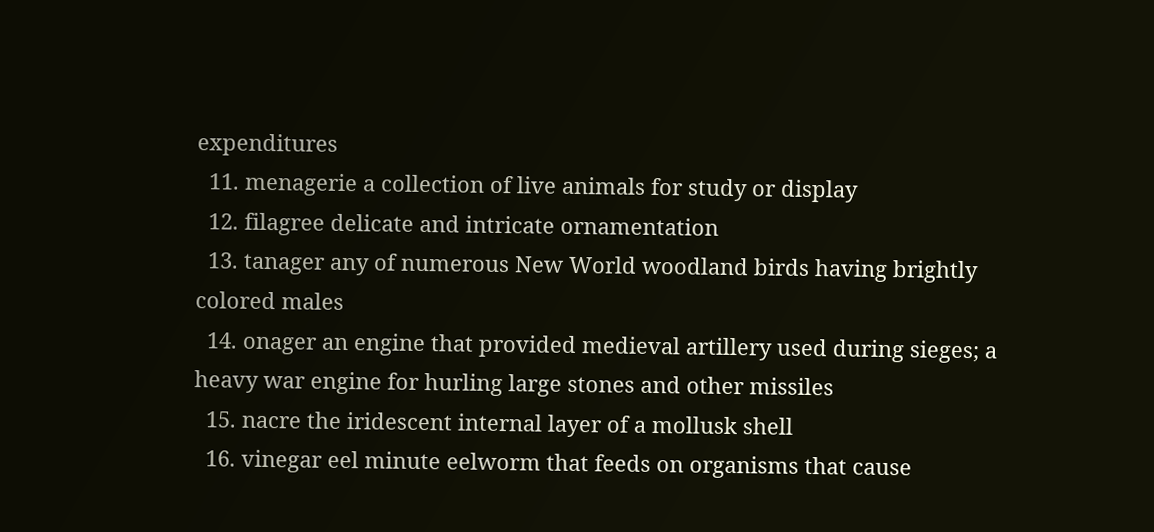expenditures
  11. menagerie a collection of live animals for study or display
  12. filagree delicate and intricate ornamentation
  13. tanager any of numerous New World woodland birds having brightly colored males
  14. onager an engine that provided medieval artillery used during sieges; a heavy war engine for hurling large stones and other missiles
  15. nacre the iridescent internal layer of a mollusk shell
  16. vinegar eel minute eelworm that feeds on organisms that cause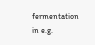fermentation in e.g.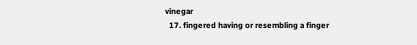vinegar
  17. fingered having or resembling a finger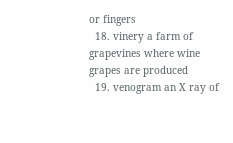or fingers
  18. vinery a farm of grapevines where wine grapes are produced
  19. venogram an X ray of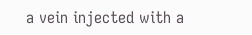a vein injected with a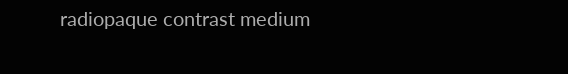radiopaque contrast medium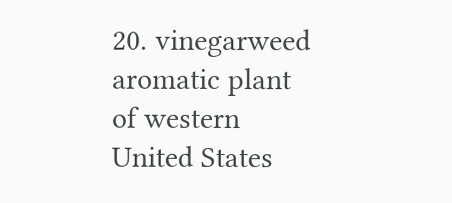20. vinegarweed aromatic plant of western United States